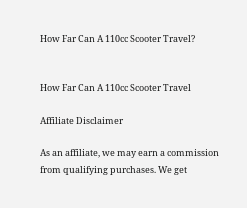How Far Can A 110cc Scooter Travel?


How Far Can A 110cc Scooter Travel

Affiliate Disclaimer

As an affiliate, we may earn a commission from qualifying purchases. We get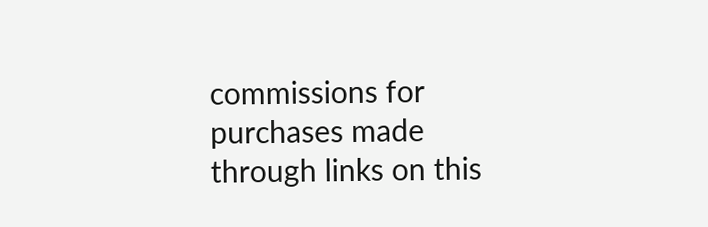commissions for purchases made through links on this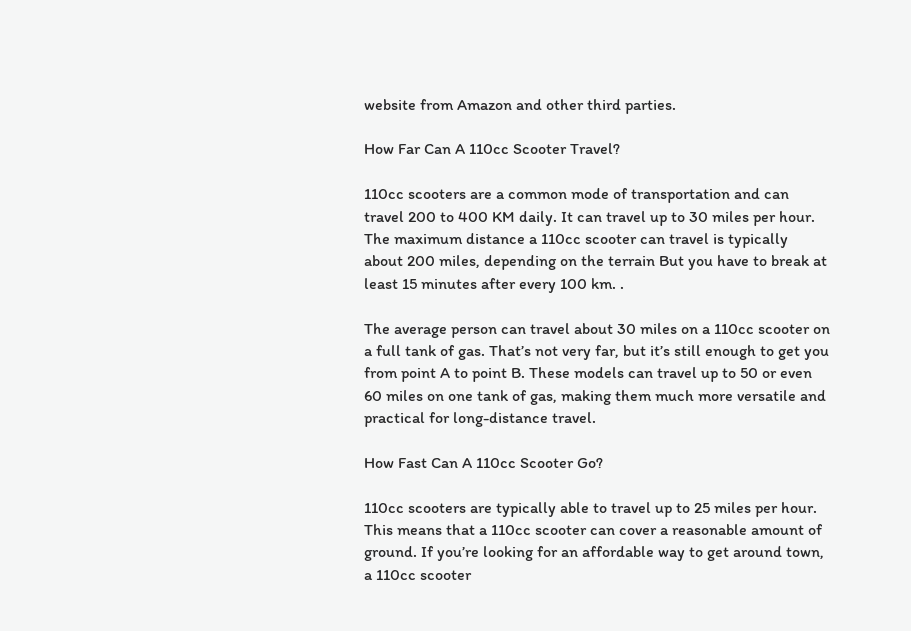website from Amazon and other third parties.

How Far Can A 110cc Scooter Travel?

110cc scooters are a common mode of transportation and can travel 200 to 400 KM daily. It can travel up to 30 miles per hour. The maximum distance a 110cc scooter can travel is typically about 200 miles, depending on the terrain But you have to break at least 15 minutes after every 100 km. .

The average person can travel about 30 miles on a 110cc scooter on a full tank of gas. That’s not very far, but it’s still enough to get you from point A to point B. These models can travel up to 50 or even 60 miles on one tank of gas, making them much more versatile and practical for long-distance travel.

How Fast Can A 110cc Scooter Go?

110cc scooters are typically able to travel up to 25 miles per hour. This means that a 110cc scooter can cover a reasonable amount of ground. If you’re looking for an affordable way to get around town, a 110cc scooter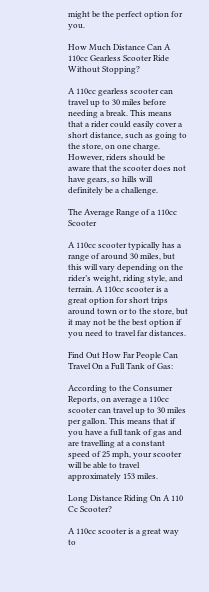might be the perfect option for you.

How Much Distance Can A 110cc Gearless Scooter Ride Without Stopping?

A 110cc gearless scooter can travel up to 30 miles before needing a break. This means that a rider could easily cover a short distance, such as going to the store, on one charge. However, riders should be aware that the scooter does not have gears, so hills will definitely be a challenge.

The Average Range of a 110cc Scooter

A 110cc scooter typically has a range of around 30 miles, but this will vary depending on the rider’s weight, riding style, and terrain. A 110cc scooter is a great option for short trips around town or to the store, but it may not be the best option if you need to travel far distances.

Find Out How Far People Can Travel On a Full Tank of Gas:

According to the Consumer Reports, on average a 110cc scooter can travel up to 30 miles per gallon. This means that if you have a full tank of gas and are travelling at a constant speed of 25 mph, your scooter will be able to travel approximately 153 miles.

Long Distance Riding On A 110 Cc Scooter?

A 110cc scooter is a great way to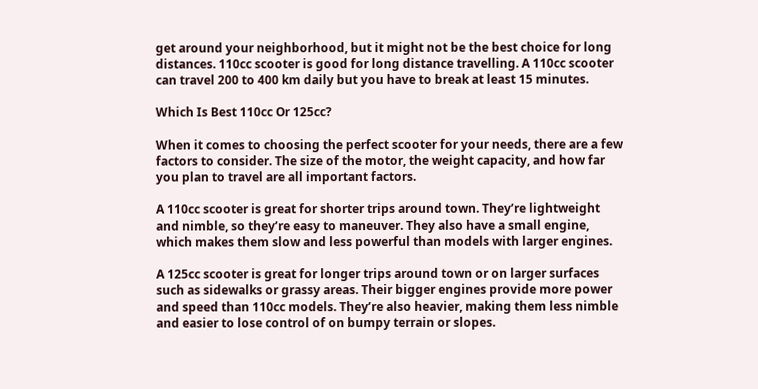get around your neighborhood, but it might not be the best choice for long distances. 110cc scooter is good for long distance travelling. A 110cc scooter can travel 200 to 400 km daily but you have to break at least 15 minutes.

Which Is Best 110cc Or 125cc?

When it comes to choosing the perfect scooter for your needs, there are a few factors to consider. The size of the motor, the weight capacity, and how far you plan to travel are all important factors.

A 110cc scooter is great for shorter trips around town. They’re lightweight and nimble, so they’re easy to maneuver. They also have a small engine, which makes them slow and less powerful than models with larger engines.

A 125cc scooter is great for longer trips around town or on larger surfaces such as sidewalks or grassy areas. Their bigger engines provide more power and speed than 110cc models. They’re also heavier, making them less nimble and easier to lose control of on bumpy terrain or slopes.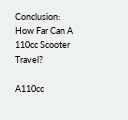Conclusion: How Far Can A 110cc Scooter Travel?

A110cc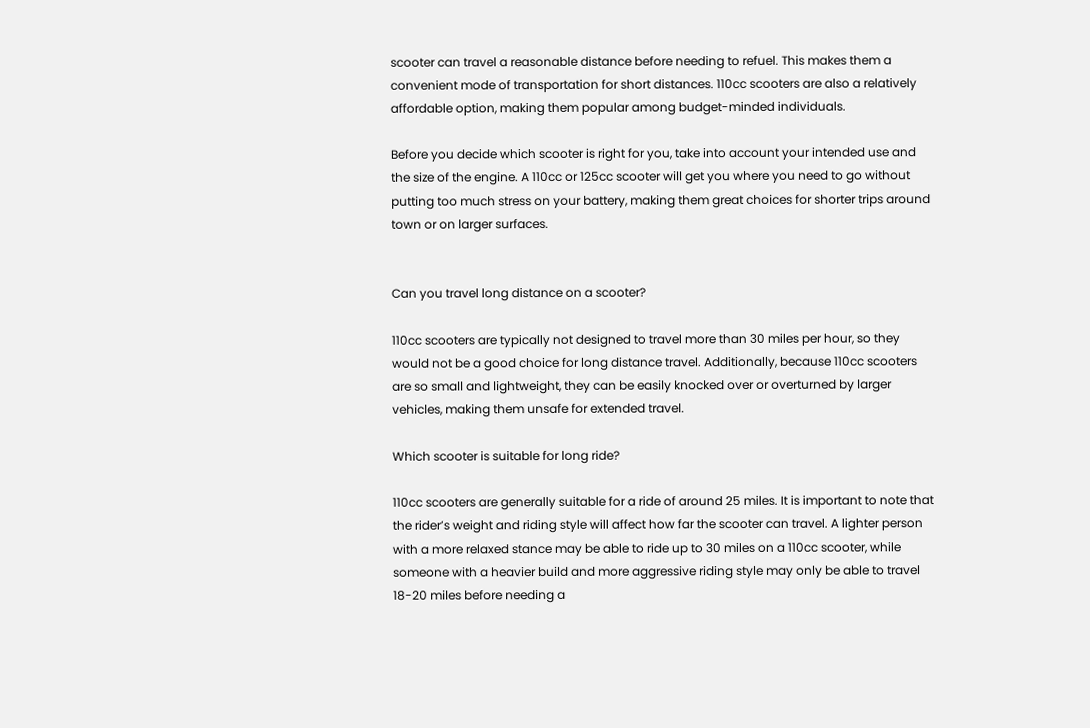scooter can travel a reasonable distance before needing to refuel. This makes them a convenient mode of transportation for short distances. 110cc scooters are also a relatively affordable option, making them popular among budget-minded individuals.

Before you decide which scooter is right for you, take into account your intended use and the size of the engine. A 110cc or 125cc scooter will get you where you need to go without putting too much stress on your battery, making them great choices for shorter trips around town or on larger surfaces.


Can you travel long distance on a scooter?

110cc scooters are typically not designed to travel more than 30 miles per hour, so they would not be a good choice for long distance travel. Additionally, because 110cc scooters are so small and lightweight, they can be easily knocked over or overturned by larger vehicles, making them unsafe for extended travel.

Which scooter is suitable for long ride?

110cc scooters are generally suitable for a ride of around 25 miles. It is important to note that the rider’s weight and riding style will affect how far the scooter can travel. A lighter person with a more relaxed stance may be able to ride up to 30 miles on a 110cc scooter, while someone with a heavier build and more aggressive riding style may only be able to travel 18-20 miles before needing a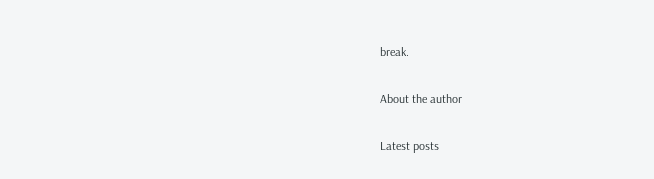break.

About the author

Latest posts